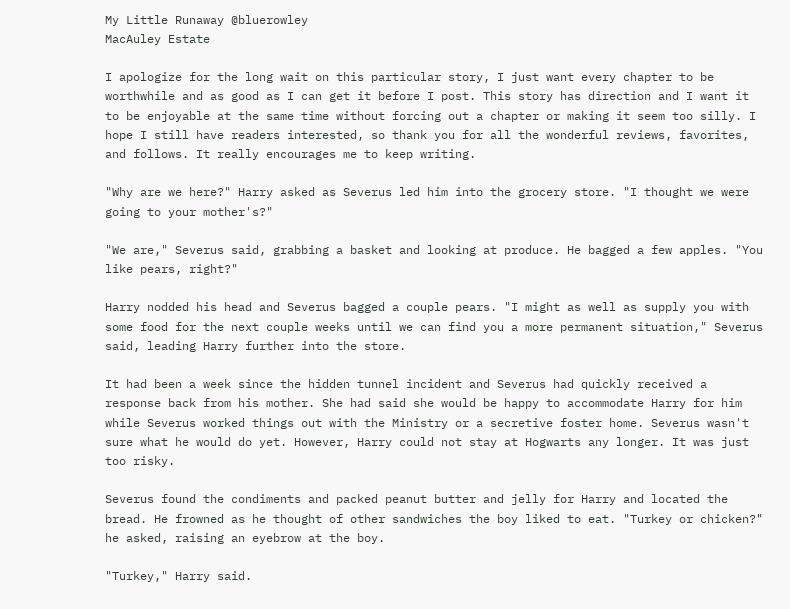My Little Runaway @bluerowley
MacAuley Estate

I apologize for the long wait on this particular story, I just want every chapter to be worthwhile and as good as I can get it before I post. This story has direction and I want it to be enjoyable at the same time without forcing out a chapter or making it seem too silly. I hope I still have readers interested, so thank you for all the wonderful reviews, favorites, and follows. It really encourages me to keep writing.

"Why are we here?" Harry asked as Severus led him into the grocery store. "I thought we were going to your mother's?"

"We are," Severus said, grabbing a basket and looking at produce. He bagged a few apples. "You like pears, right?"

Harry nodded his head and Severus bagged a couple pears. "I might as well as supply you with some food for the next couple weeks until we can find you a more permanent situation," Severus said, leading Harry further into the store.

It had been a week since the hidden tunnel incident and Severus had quickly received a response back from his mother. She had said she would be happy to accommodate Harry for him while Severus worked things out with the Ministry or a secretive foster home. Severus wasn't sure what he would do yet. However, Harry could not stay at Hogwarts any longer. It was just too risky.

Severus found the condiments and packed peanut butter and jelly for Harry and located the bread. He frowned as he thought of other sandwiches the boy liked to eat. "Turkey or chicken?" he asked, raising an eyebrow at the boy.

"Turkey," Harry said.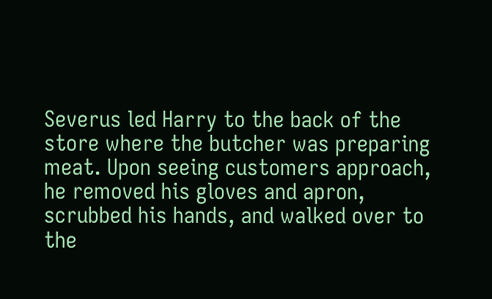Severus led Harry to the back of the store where the butcher was preparing meat. Upon seeing customers approach, he removed his gloves and apron, scrubbed his hands, and walked over to the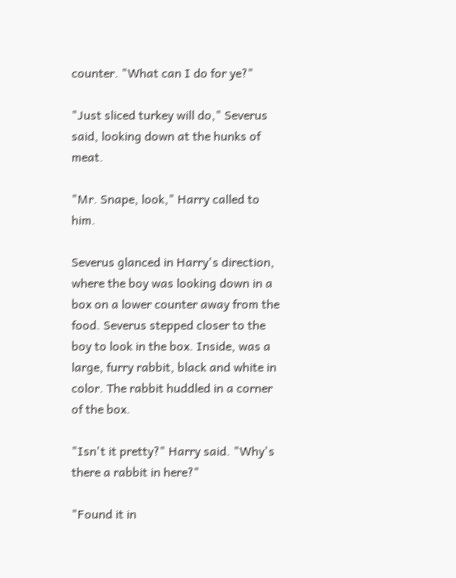counter. "What can I do for ye?"

"Just sliced turkey will do," Severus said, looking down at the hunks of meat.

"Mr. Snape, look," Harry called to him.

Severus glanced in Harry's direction, where the boy was looking down in a box on a lower counter away from the food. Severus stepped closer to the boy to look in the box. Inside, was a large, furry rabbit, black and white in color. The rabbit huddled in a corner of the box.

"Isn't it pretty?" Harry said. "Why's there a rabbit in here?"

"Found it in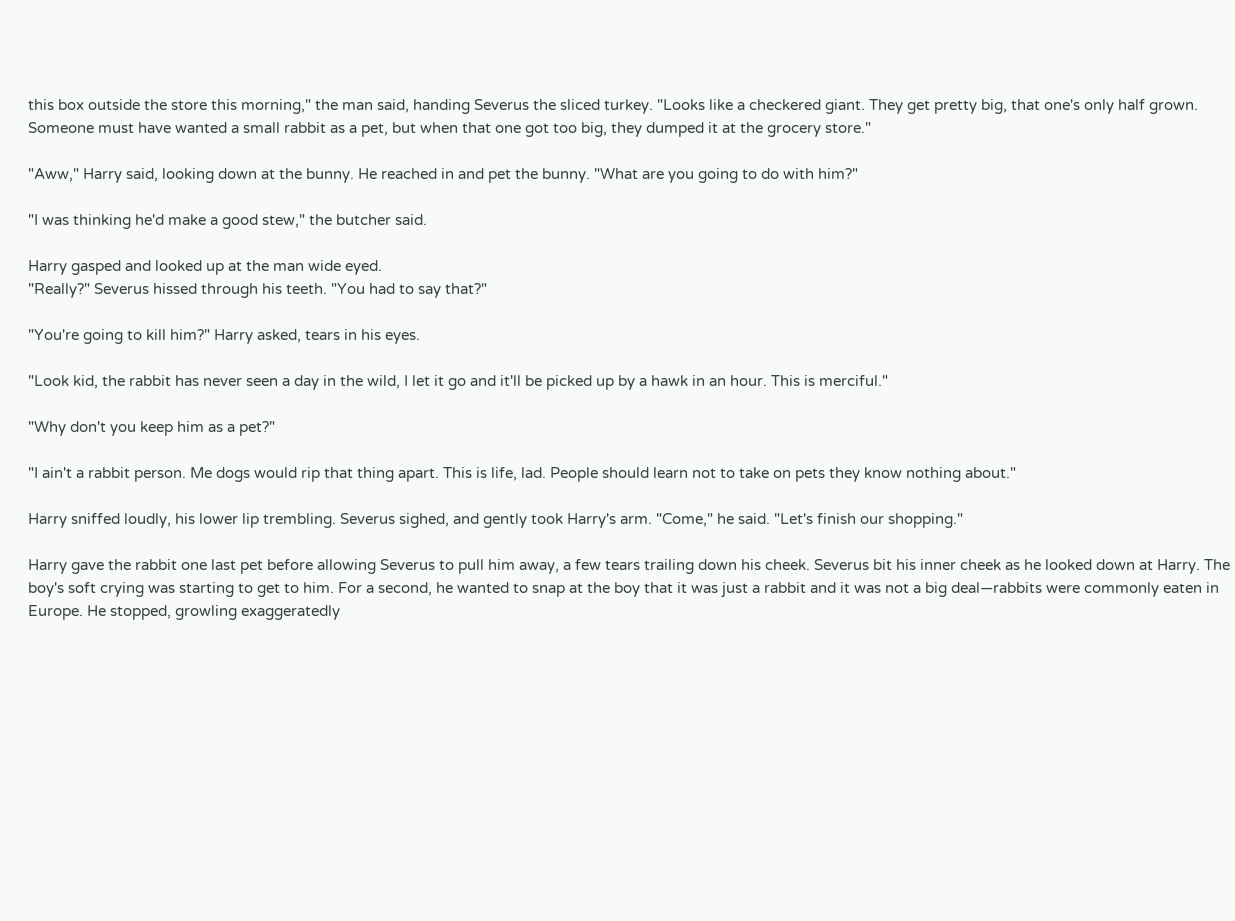this box outside the store this morning," the man said, handing Severus the sliced turkey. "Looks like a checkered giant. They get pretty big, that one's only half grown. Someone must have wanted a small rabbit as a pet, but when that one got too big, they dumped it at the grocery store."

"Aww," Harry said, looking down at the bunny. He reached in and pet the bunny. "What are you going to do with him?"

"I was thinking he'd make a good stew," the butcher said.

Harry gasped and looked up at the man wide eyed.
"Really?" Severus hissed through his teeth. "You had to say that?"

"You're going to kill him?" Harry asked, tears in his eyes.

"Look kid, the rabbit has never seen a day in the wild, I let it go and it'll be picked up by a hawk in an hour. This is merciful."

"Why don't you keep him as a pet?"

"I ain't a rabbit person. Me dogs would rip that thing apart. This is life, lad. People should learn not to take on pets they know nothing about."

Harry sniffed loudly, his lower lip trembling. Severus sighed, and gently took Harry's arm. "Come," he said. "Let's finish our shopping."

Harry gave the rabbit one last pet before allowing Severus to pull him away, a few tears trailing down his cheek. Severus bit his inner cheek as he looked down at Harry. The boy's soft crying was starting to get to him. For a second, he wanted to snap at the boy that it was just a rabbit and it was not a big deal—rabbits were commonly eaten in Europe. He stopped, growling exaggeratedly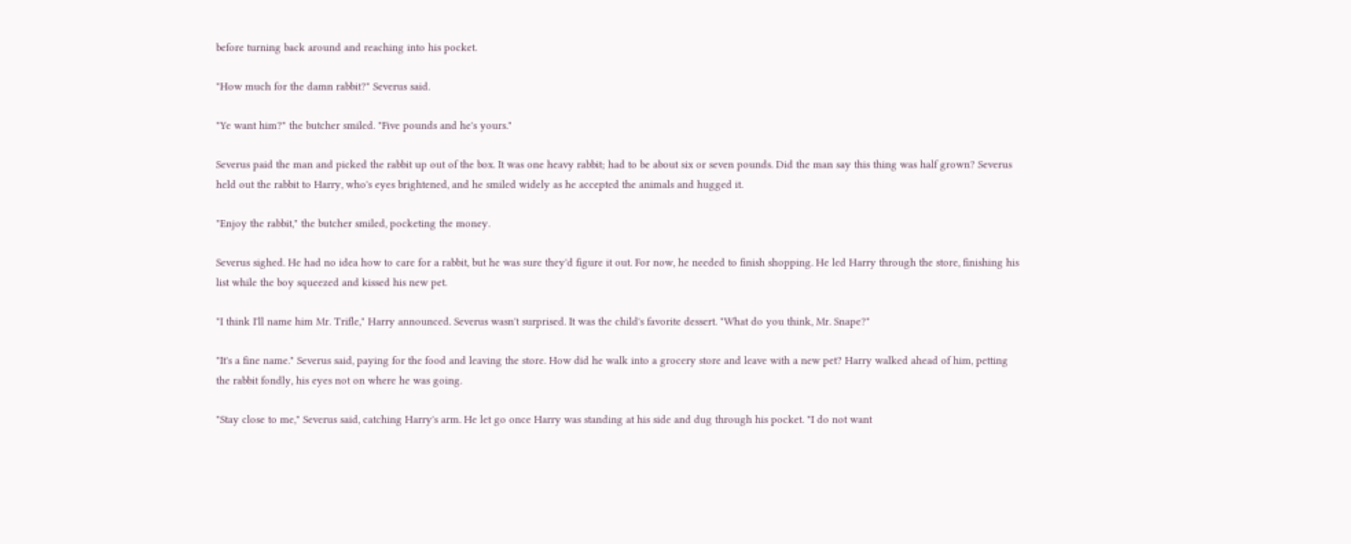before turning back around and reaching into his pocket.

"How much for the damn rabbit?" Severus said.

"Ye want him?" the butcher smiled. "Five pounds and he's yours."

Severus paid the man and picked the rabbit up out of the box. It was one heavy rabbit; had to be about six or seven pounds. Did the man say this thing was half grown? Severus held out the rabbit to Harry, who's eyes brightened, and he smiled widely as he accepted the animals and hugged it.

"Enjoy the rabbit," the butcher smiled, pocketing the money.

Severus sighed. He had no idea how to care for a rabbit, but he was sure they'd figure it out. For now, he needed to finish shopping. He led Harry through the store, finishing his list while the boy squeezed and kissed his new pet.

"I think I'll name him Mr. Trifle," Harry announced. Severus wasn't surprised. It was the child's favorite dessert. "What do you think, Mr. Snape?"

"It's a fine name." Severus said, paying for the food and leaving the store. How did he walk into a grocery store and leave with a new pet? Harry walked ahead of him, petting the rabbit fondly, his eyes not on where he was going.

"Stay close to me," Severus said, catching Harry's arm. He let go once Harry was standing at his side and dug through his pocket. "I do not want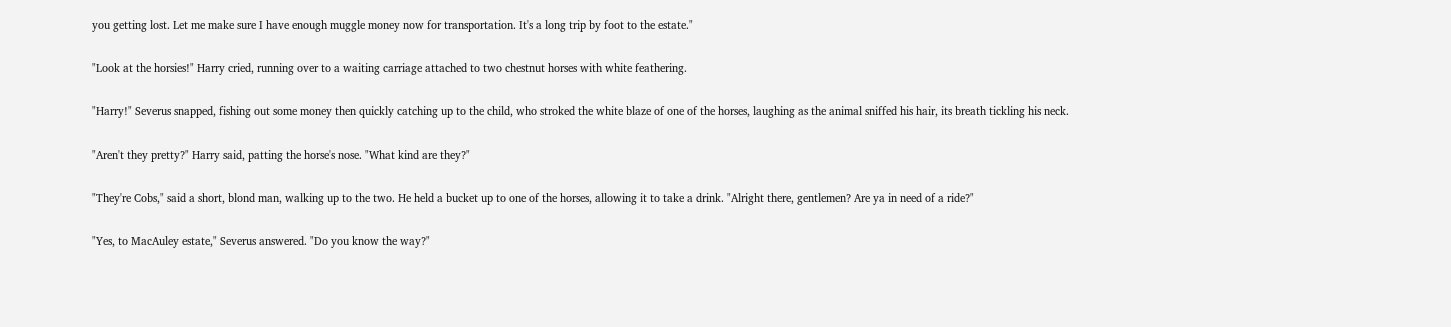you getting lost. Let me make sure I have enough muggle money now for transportation. It's a long trip by foot to the estate."

"Look at the horsies!" Harry cried, running over to a waiting carriage attached to two chestnut horses with white feathering.

"Harry!" Severus snapped, fishing out some money then quickly catching up to the child, who stroked the white blaze of one of the horses, laughing as the animal sniffed his hair, its breath tickling his neck.

"Aren't they pretty?" Harry said, patting the horse's nose. "What kind are they?"

"They're Cobs," said a short, blond man, walking up to the two. He held a bucket up to one of the horses, allowing it to take a drink. "Alright there, gentlemen? Are ya in need of a ride?"

"Yes, to MacAuley estate," Severus answered. "Do you know the way?"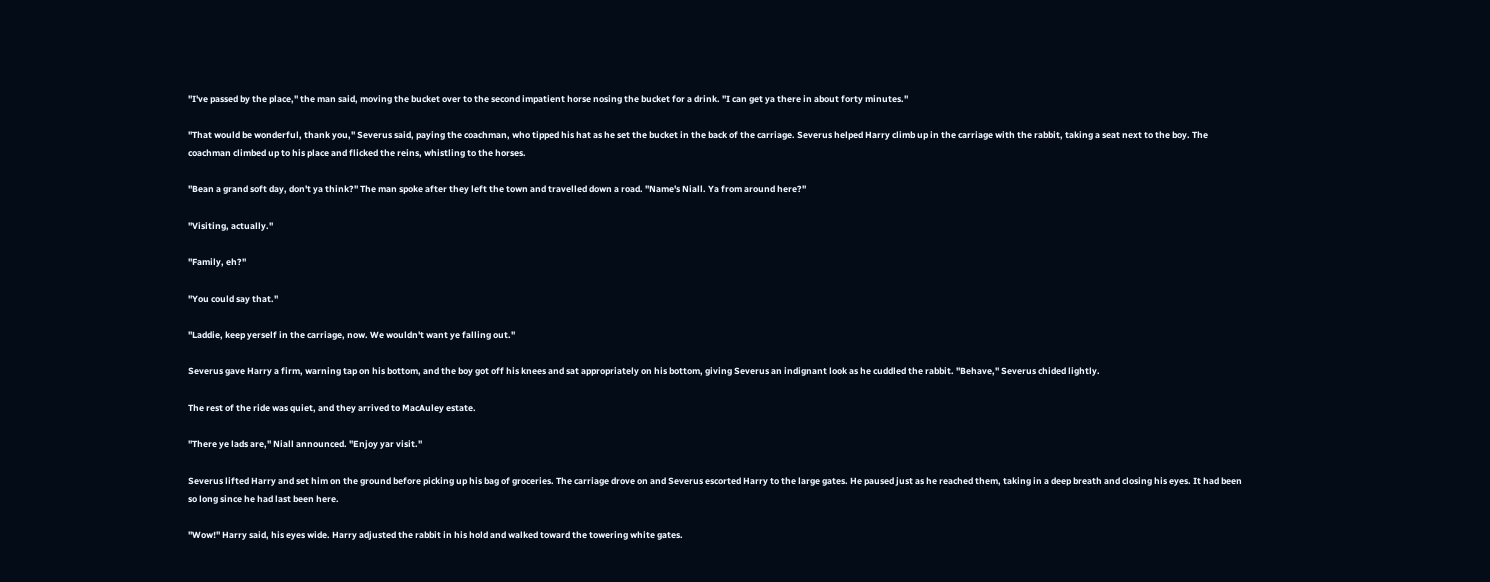"I've passed by the place," the man said, moving the bucket over to the second impatient horse nosing the bucket for a drink. "I can get ya there in about forty minutes."

"That would be wonderful, thank you," Severus said, paying the coachman, who tipped his hat as he set the bucket in the back of the carriage. Severus helped Harry climb up in the carriage with the rabbit, taking a seat next to the boy. The coachman climbed up to his place and flicked the reins, whistling to the horses.

"Bean a grand soft day, don't ya think?" The man spoke after they left the town and travelled down a road. "Name's Niall. Ya from around here?"

"Visiting, actually."

"Family, eh?"

"You could say that."

"Laddie, keep yerself in the carriage, now. We wouldn't want ye falling out."

Severus gave Harry a firm, warning tap on his bottom, and the boy got off his knees and sat appropriately on his bottom, giving Severus an indignant look as he cuddled the rabbit. "Behave," Severus chided lightly.

The rest of the ride was quiet, and they arrived to MacAuley estate.

"There ye lads are," Niall announced. "Enjoy yar visit."

Severus lifted Harry and set him on the ground before picking up his bag of groceries. The carriage drove on and Severus escorted Harry to the large gates. He paused just as he reached them, taking in a deep breath and closing his eyes. It had been so long since he had last been here.

"Wow!" Harry said, his eyes wide. Harry adjusted the rabbit in his hold and walked toward the towering white gates.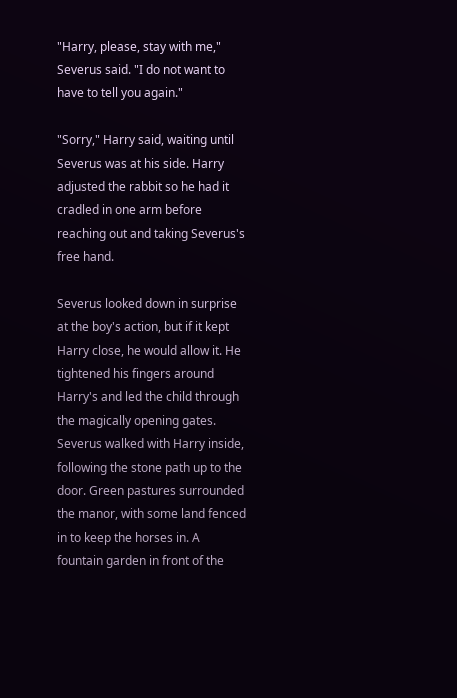"Harry, please, stay with me," Severus said. "I do not want to have to tell you again."

"Sorry," Harry said, waiting until Severus was at his side. Harry adjusted the rabbit so he had it cradled in one arm before reaching out and taking Severus's free hand.

Severus looked down in surprise at the boy's action, but if it kept Harry close, he would allow it. He tightened his fingers around Harry's and led the child through the magically opening gates. Severus walked with Harry inside, following the stone path up to the door. Green pastures surrounded the manor, with some land fenced in to keep the horses in. A fountain garden in front of the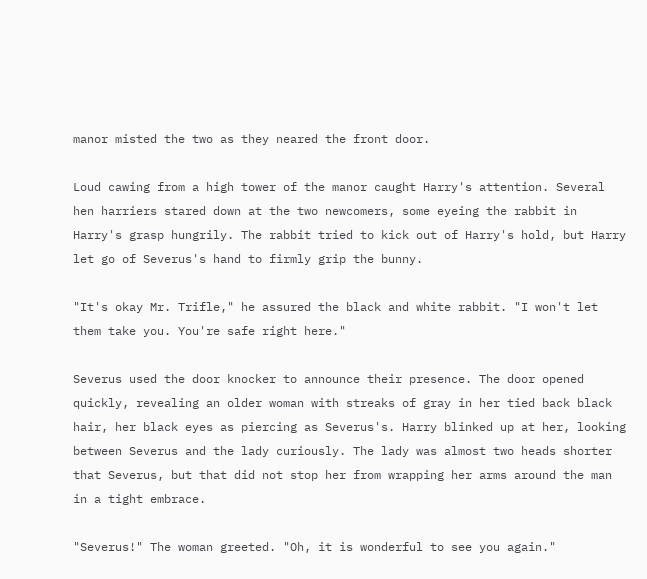manor misted the two as they neared the front door.

Loud cawing from a high tower of the manor caught Harry's attention. Several hen harriers stared down at the two newcomers, some eyeing the rabbit in Harry's grasp hungrily. The rabbit tried to kick out of Harry's hold, but Harry let go of Severus's hand to firmly grip the bunny.

"It's okay Mr. Trifle," he assured the black and white rabbit. "I won't let them take you. You're safe right here."

Severus used the door knocker to announce their presence. The door opened quickly, revealing an older woman with streaks of gray in her tied back black hair, her black eyes as piercing as Severus's. Harry blinked up at her, looking between Severus and the lady curiously. The lady was almost two heads shorter that Severus, but that did not stop her from wrapping her arms around the man in a tight embrace.

"Severus!" The woman greeted. "Oh, it is wonderful to see you again."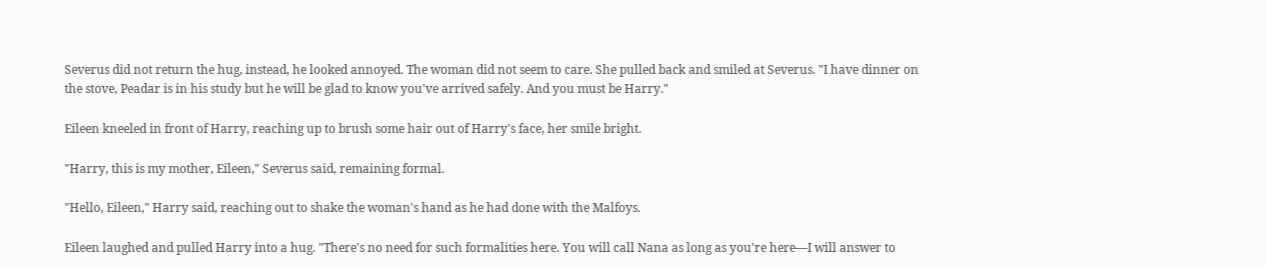Severus did not return the hug, instead, he looked annoyed. The woman did not seem to care. She pulled back and smiled at Severus. "I have dinner on the stove, Peadar is in his study but he will be glad to know you've arrived safely. And you must be Harry."

Eileen kneeled in front of Harry, reaching up to brush some hair out of Harry's face, her smile bright.

"Harry, this is my mother, Eileen," Severus said, remaining formal.

"Hello, Eileen," Harry said, reaching out to shake the woman's hand as he had done with the Malfoys.

Eileen laughed and pulled Harry into a hug. "There's no need for such formalities here. You will call Nana as long as you're here—I will answer to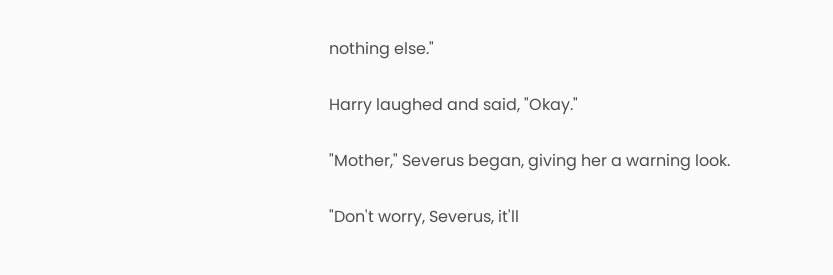nothing else."

Harry laughed and said, "Okay."

"Mother," Severus began, giving her a warning look.

"Don't worry, Severus, it'll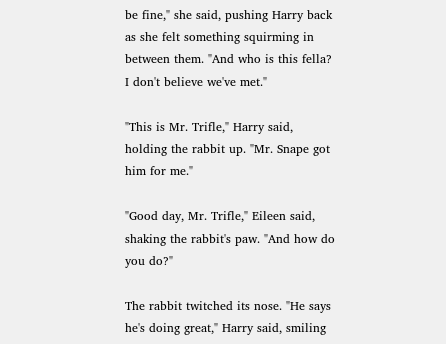be fine," she said, pushing Harry back as she felt something squirming in between them. "And who is this fella? I don't believe we've met."

"This is Mr. Trifle," Harry said, holding the rabbit up. "Mr. Snape got him for me."

"Good day, Mr. Trifle," Eileen said, shaking the rabbit's paw. "And how do you do?"

The rabbit twitched its nose. "He says he's doing great," Harry said, smiling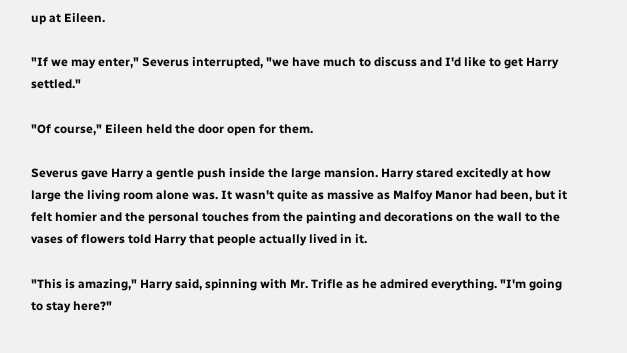up at Eileen.

"If we may enter," Severus interrupted, "we have much to discuss and I'd like to get Harry settled."

"Of course," Eileen held the door open for them.

Severus gave Harry a gentle push inside the large mansion. Harry stared excitedly at how large the living room alone was. It wasn't quite as massive as Malfoy Manor had been, but it felt homier and the personal touches from the painting and decorations on the wall to the vases of flowers told Harry that people actually lived in it.

"This is amazing," Harry said, spinning with Mr. Trifle as he admired everything. "I'm going to stay here?"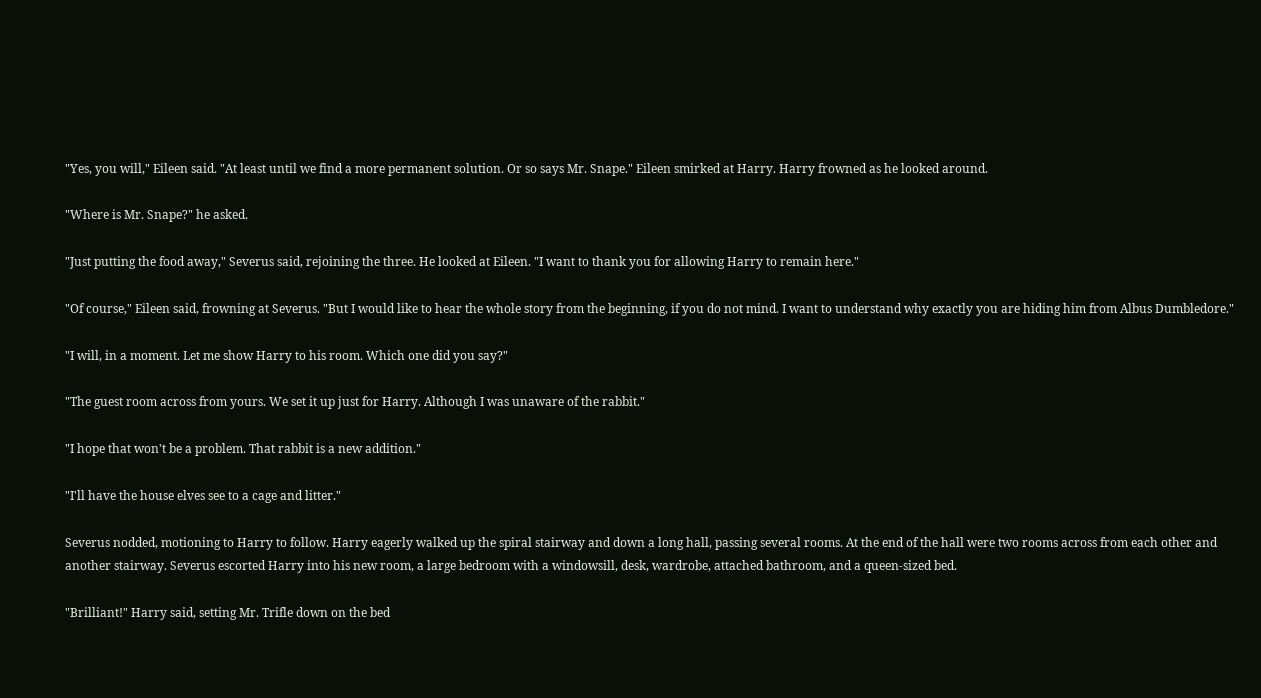"Yes, you will," Eileen said. "At least until we find a more permanent solution. Or so says Mr. Snape." Eileen smirked at Harry. Harry frowned as he looked around.

"Where is Mr. Snape?" he asked.

"Just putting the food away," Severus said, rejoining the three. He looked at Eileen. "I want to thank you for allowing Harry to remain here."

"Of course," Eileen said, frowning at Severus. "But I would like to hear the whole story from the beginning, if you do not mind. I want to understand why exactly you are hiding him from Albus Dumbledore."

"I will, in a moment. Let me show Harry to his room. Which one did you say?"

"The guest room across from yours. We set it up just for Harry. Although I was unaware of the rabbit."

"I hope that won't be a problem. That rabbit is a new addition."

"I'll have the house elves see to a cage and litter."

Severus nodded, motioning to Harry to follow. Harry eagerly walked up the spiral stairway and down a long hall, passing several rooms. At the end of the hall were two rooms across from each other and another stairway. Severus escorted Harry into his new room, a large bedroom with a windowsill, desk, wardrobe, attached bathroom, and a queen-sized bed.

"Brilliant!" Harry said, setting Mr. Trifle down on the bed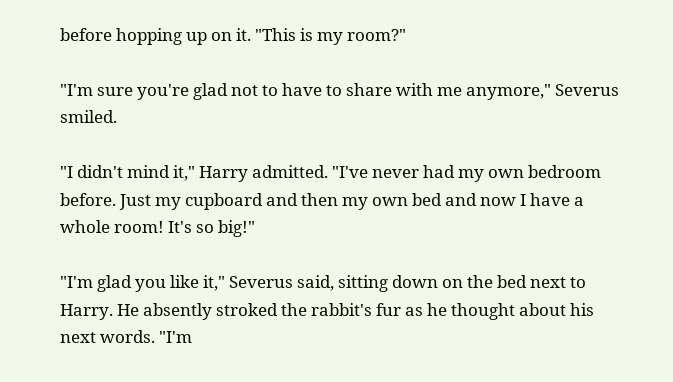before hopping up on it. "This is my room?"

"I'm sure you're glad not to have to share with me anymore," Severus smiled.

"I didn't mind it," Harry admitted. "I've never had my own bedroom before. Just my cupboard and then my own bed and now I have a whole room! It's so big!"

"I'm glad you like it," Severus said, sitting down on the bed next to Harry. He absently stroked the rabbit's fur as he thought about his next words. "I'm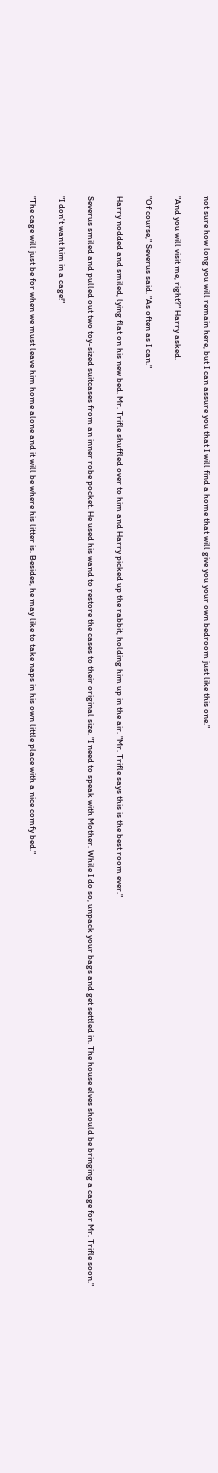not sure how long you will remain here, but I can assure you that I will find a home that will give you your own bedroom just like this one."

"And you will visit me, right?" Harry asked.

"Of course," Severus said. "As often as I can."

Harry nodded and smiled, lying flat on his new bed. Mr. Trifle shuffled over to him and Harry picked up the rabbit, holding him up in the air. "Mr. Trifle says this is the best room ever."

Severus smiled and pulled out two toy-sized suitcases from an inner robe pocket. He used his wand to restore the cases to their original size. "I need to speak with Mother. While I do so, unpack your bags and get settled in. The house elves should be bringing a cage for Mr. Trifle soon."

"I don't want him in a cage!"

"The cage will just be for when we must leave him home alone and it will be where his litter is. Besides, he may like to take naps in his own little place with a nice comfy bed."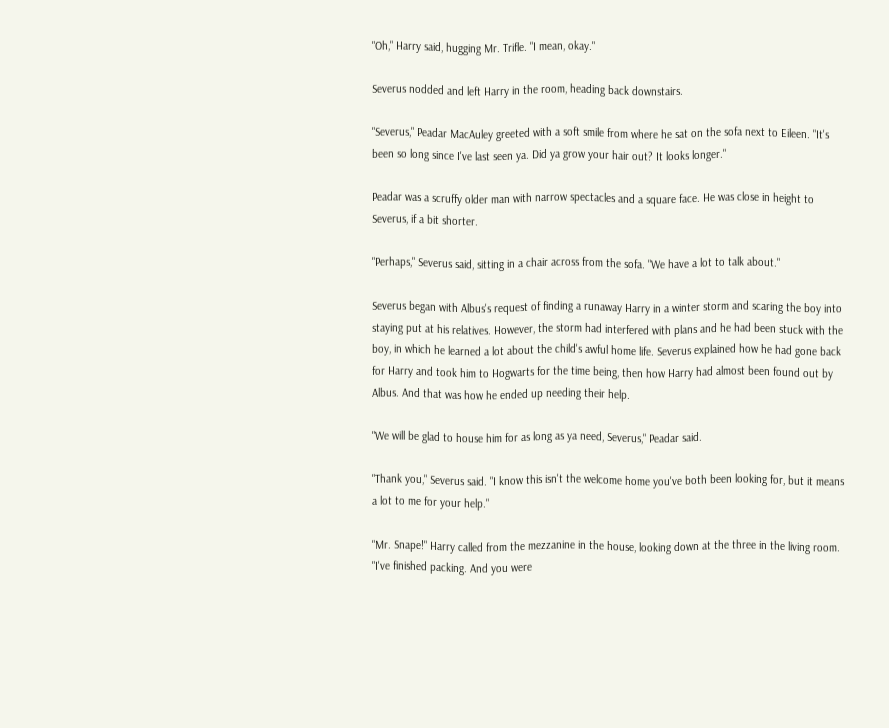"Oh," Harry said, hugging Mr. Trifle. "I mean, okay."

Severus nodded and left Harry in the room, heading back downstairs.

"Severus," Peadar MacAuley greeted with a soft smile from where he sat on the sofa next to Eileen. "It's been so long since I've last seen ya. Did ya grow your hair out? It looks longer."

Peadar was a scruffy older man with narrow spectacles and a square face. He was close in height to Severus, if a bit shorter.

"Perhaps," Severus said, sitting in a chair across from the sofa. "We have a lot to talk about."

Severus began with Albus's request of finding a runaway Harry in a winter storm and scaring the boy into staying put at his relatives. However, the storm had interfered with plans and he had been stuck with the boy, in which he learned a lot about the child's awful home life. Severus explained how he had gone back for Harry and took him to Hogwarts for the time being, then how Harry had almost been found out by Albus. And that was how he ended up needing their help.

"We will be glad to house him for as long as ya need, Severus," Peadar said.

"Thank you," Severus said. "I know this isn't the welcome home you've both been looking for, but it means a lot to me for your help."

"Mr. Snape!" Harry called from the mezzanine in the house, looking down at the three in the living room. "I've finished packing. And you were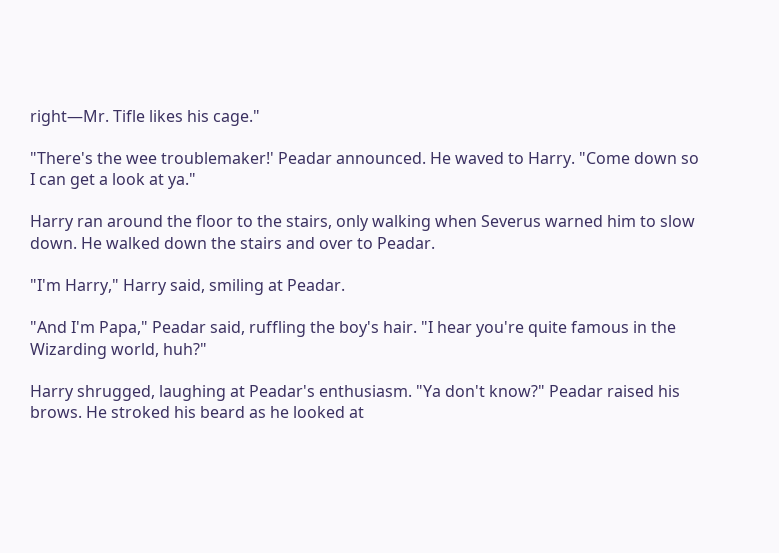right—Mr. Tifle likes his cage."

"There's the wee troublemaker!' Peadar announced. He waved to Harry. "Come down so I can get a look at ya."

Harry ran around the floor to the stairs, only walking when Severus warned him to slow down. He walked down the stairs and over to Peadar.

"I'm Harry," Harry said, smiling at Peadar.

"And I'm Papa," Peadar said, ruffling the boy's hair. "I hear you're quite famous in the Wizarding world, huh?"

Harry shrugged, laughing at Peadar's enthusiasm. "Ya don't know?" Peadar raised his brows. He stroked his beard as he looked at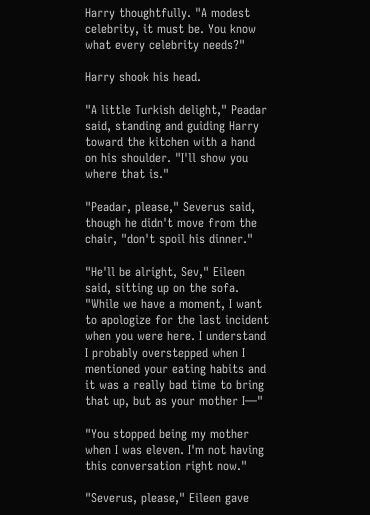Harry thoughtfully. "A modest celebrity, it must be. You know what every celebrity needs?"

Harry shook his head.

"A little Turkish delight," Peadar said, standing and guiding Harry toward the kitchen with a hand on his shoulder. "I'll show you where that is."

"Peadar, please," Severus said, though he didn't move from the chair, "don't spoil his dinner."

"He'll be alright, Sev," Eileen said, sitting up on the sofa. "While we have a moment, I want to apologize for the last incident when you were here. I understand I probably overstepped when I mentioned your eating habits and it was a really bad time to bring that up, but as your mother I—"

"You stopped being my mother when I was eleven. I'm not having this conversation right now."

"Severus, please," Eileen gave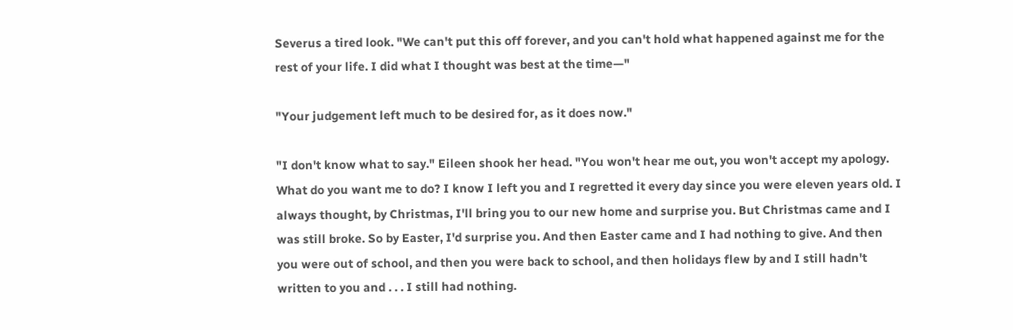Severus a tired look. "We can't put this off forever, and you can't hold what happened against me for the rest of your life. I did what I thought was best at the time—"

"Your judgement left much to be desired for, as it does now."

"I don't know what to say." Eileen shook her head. "You won't hear me out, you won't accept my apology. What do you want me to do? I know I left you and I regretted it every day since you were eleven years old. I always thought, by Christmas, I'll bring you to our new home and surprise you. But Christmas came and I was still broke. So by Easter, I'd surprise you. And then Easter came and I had nothing to give. And then you were out of school, and then you were back to school, and then holidays flew by and I still hadn't written to you and . . . I still had nothing.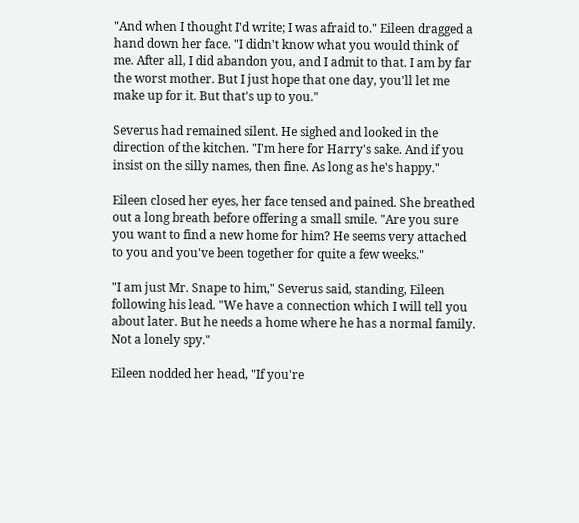"And when I thought I'd write; I was afraid to." Eileen dragged a hand down her face. "I didn't know what you would think of me. After all, I did abandon you, and I admit to that. I am by far the worst mother. But I just hope that one day, you'll let me make up for it. But that's up to you."

Severus had remained silent. He sighed and looked in the direction of the kitchen. "I'm here for Harry's sake. And if you insist on the silly names, then fine. As long as he's happy."

Eileen closed her eyes, her face tensed and pained. She breathed out a long breath before offering a small smile. "Are you sure you want to find a new home for him? He seems very attached to you and you've been together for quite a few weeks."

"I am just Mr. Snape to him," Severus said, standing, Eileen following his lead. "We have a connection which I will tell you about later. But he needs a home where he has a normal family. Not a lonely spy."

Eileen nodded her head, "If you're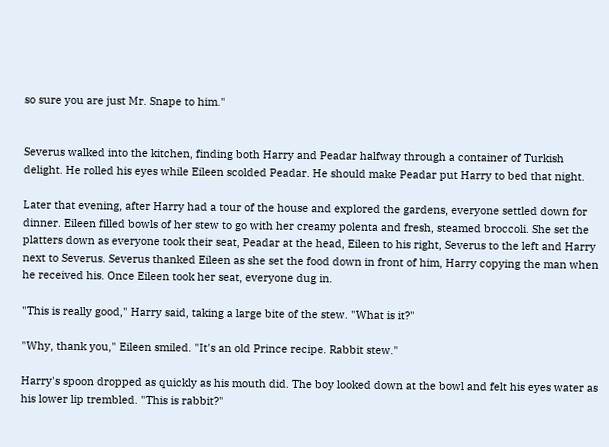so sure you are just Mr. Snape to him."


Severus walked into the kitchen, finding both Harry and Peadar halfway through a container of Turkish delight. He rolled his eyes while Eileen scolded Peadar. He should make Peadar put Harry to bed that night.

Later that evening, after Harry had a tour of the house and explored the gardens, everyone settled down for dinner. Eileen filled bowls of her stew to go with her creamy polenta and fresh, steamed broccoli. She set the platters down as everyone took their seat, Peadar at the head, Eileen to his right, Severus to the left and Harry next to Severus. Severus thanked Eileen as she set the food down in front of him, Harry copying the man when he received his. Once Eileen took her seat, everyone dug in.

"This is really good," Harry said, taking a large bite of the stew. "What is it?"

"Why, thank you," Eileen smiled. "It's an old Prince recipe. Rabbit stew."

Harry's spoon dropped as quickly as his mouth did. The boy looked down at the bowl and felt his eyes water as his lower lip trembled. "This is rabbit?"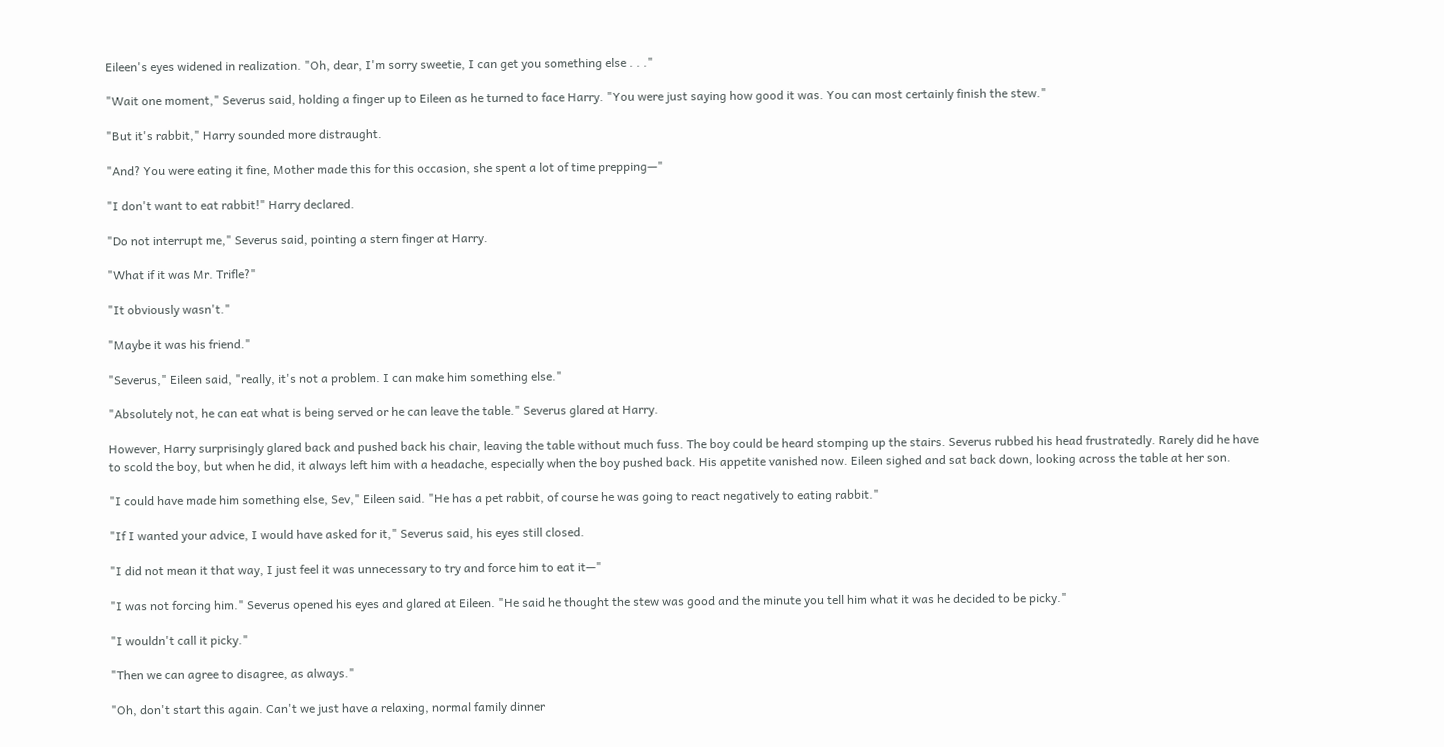Eileen's eyes widened in realization. "Oh, dear, I'm sorry sweetie, I can get you something else . . ."

"Wait one moment," Severus said, holding a finger up to Eileen as he turned to face Harry. "You were just saying how good it was. You can most certainly finish the stew."

"But it's rabbit," Harry sounded more distraught.

"And? You were eating it fine, Mother made this for this occasion, she spent a lot of time prepping—"

"I don't want to eat rabbit!" Harry declared.

"Do not interrupt me," Severus said, pointing a stern finger at Harry.

"What if it was Mr. Trifle?"

"It obviously wasn't."

"Maybe it was his friend."

"Severus," Eileen said, "really, it's not a problem. I can make him something else."

"Absolutely not, he can eat what is being served or he can leave the table." Severus glared at Harry.

However, Harry surprisingly glared back and pushed back his chair, leaving the table without much fuss. The boy could be heard stomping up the stairs. Severus rubbed his head frustratedly. Rarely did he have to scold the boy, but when he did, it always left him with a headache, especially when the boy pushed back. His appetite vanished now. Eileen sighed and sat back down, looking across the table at her son.

"I could have made him something else, Sev," Eileen said. "He has a pet rabbit, of course he was going to react negatively to eating rabbit."

"If I wanted your advice, I would have asked for it," Severus said, his eyes still closed.

"I did not mean it that way, I just feel it was unnecessary to try and force him to eat it—"

"I was not forcing him." Severus opened his eyes and glared at Eileen. "He said he thought the stew was good and the minute you tell him what it was he decided to be picky."

"I wouldn't call it picky."

"Then we can agree to disagree, as always."

"Oh, don't start this again. Can't we just have a relaxing, normal family dinner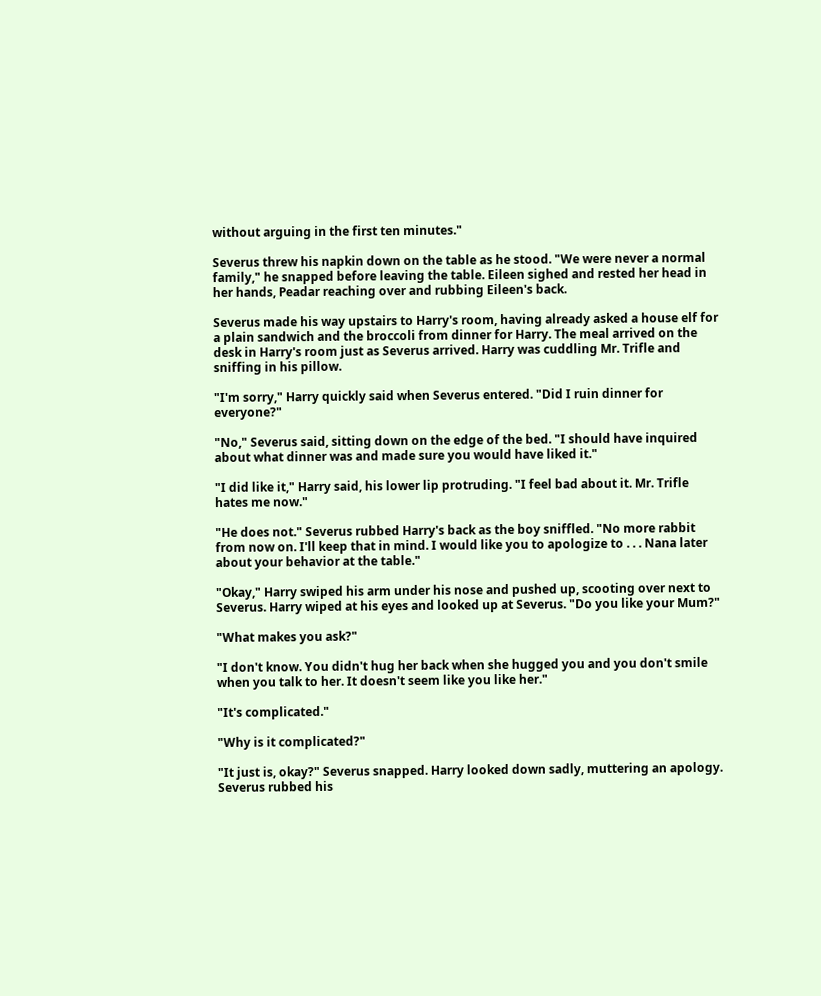without arguing in the first ten minutes."

Severus threw his napkin down on the table as he stood. "We were never a normal family," he snapped before leaving the table. Eileen sighed and rested her head in her hands, Peadar reaching over and rubbing Eileen's back.

Severus made his way upstairs to Harry's room, having already asked a house elf for a plain sandwich and the broccoli from dinner for Harry. The meal arrived on the desk in Harry's room just as Severus arrived. Harry was cuddling Mr. Trifle and sniffing in his pillow.

"I'm sorry," Harry quickly said when Severus entered. "Did I ruin dinner for everyone?"

"No," Severus said, sitting down on the edge of the bed. "I should have inquired about what dinner was and made sure you would have liked it."

"I did like it," Harry said, his lower lip protruding. "I feel bad about it. Mr. Trifle hates me now."

"He does not." Severus rubbed Harry's back as the boy sniffled. "No more rabbit from now on. I'll keep that in mind. I would like you to apologize to . . . Nana later about your behavior at the table."

"Okay," Harry swiped his arm under his nose and pushed up, scooting over next to Severus. Harry wiped at his eyes and looked up at Severus. "Do you like your Mum?"

"What makes you ask?"

"I don't know. You didn't hug her back when she hugged you and you don't smile when you talk to her. It doesn't seem like you like her."

"It's complicated."

"Why is it complicated?"

"It just is, okay?" Severus snapped. Harry looked down sadly, muttering an apology. Severus rubbed his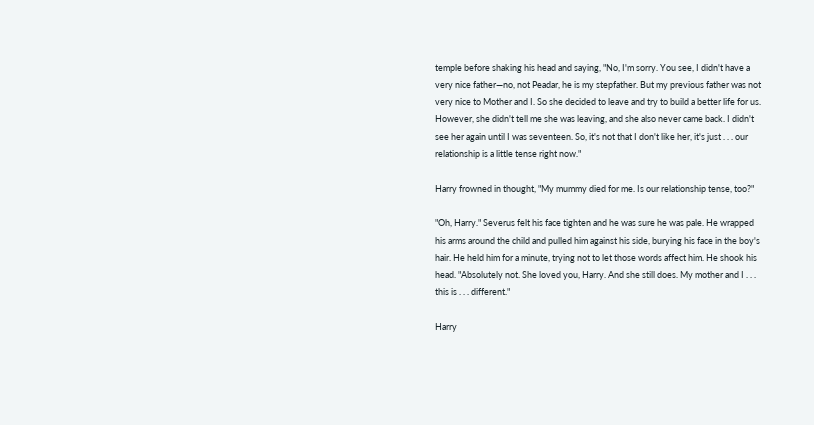temple before shaking his head and saying, "No, I'm sorry. You see, I didn't have a very nice father—no, not Peadar, he is my stepfather. But my previous father was not very nice to Mother and I. So she decided to leave and try to build a better life for us. However, she didn't tell me she was leaving, and she also never came back. I didn't see her again until I was seventeen. So, it's not that I don't like her, it's just . . . our relationship is a little tense right now."

Harry frowned in thought, "My mummy died for me. Is our relationship tense, too?"

"Oh, Harry." Severus felt his face tighten and he was sure he was pale. He wrapped his arms around the child and pulled him against his side, burying his face in the boy's hair. He held him for a minute, trying not to let those words affect him. He shook his head. "Absolutely not. She loved you, Harry. And she still does. My mother and I . . . this is . . . different."

Harry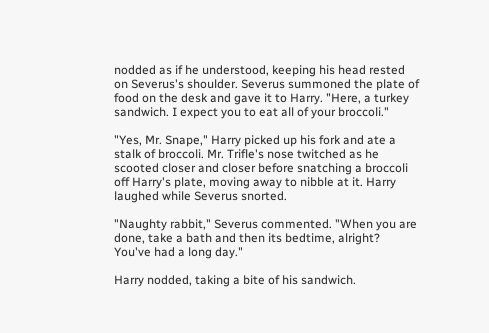nodded as if he understood, keeping his head rested on Severus's shoulder. Severus summoned the plate of food on the desk and gave it to Harry. "Here, a turkey sandwich. I expect you to eat all of your broccoli."

"Yes, Mr. Snape," Harry picked up his fork and ate a stalk of broccoli. Mr. Trifle's nose twitched as he scooted closer and closer before snatching a broccoli off Harry's plate, moving away to nibble at it. Harry laughed while Severus snorted.

"Naughty rabbit," Severus commented. "When you are done, take a bath and then its bedtime, alright? You've had a long day."

Harry nodded, taking a bite of his sandwich.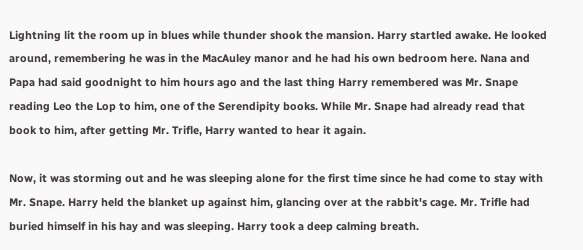Lightning lit the room up in blues while thunder shook the mansion. Harry startled awake. He looked around, remembering he was in the MacAuley manor and he had his own bedroom here. Nana and Papa had said goodnight to him hours ago and the last thing Harry remembered was Mr. Snape reading Leo the Lop to him, one of the Serendipity books. While Mr. Snape had already read that book to him, after getting Mr. Trifle, Harry wanted to hear it again.

Now, it was storming out and he was sleeping alone for the first time since he had come to stay with Mr. Snape. Harry held the blanket up against him, glancing over at the rabbit's cage. Mr. Trifle had buried himself in his hay and was sleeping. Harry took a deep calming breath.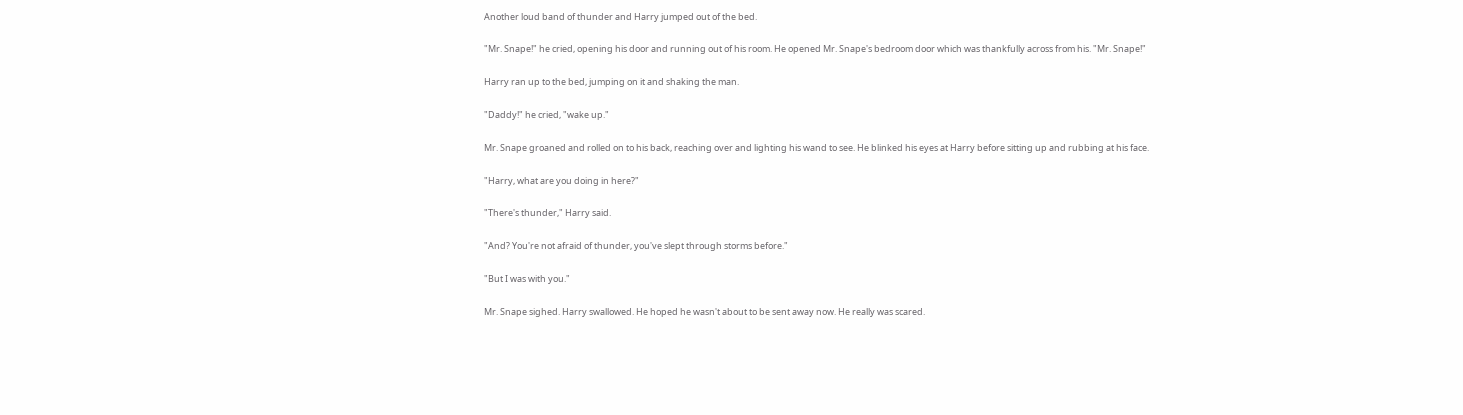Another loud band of thunder and Harry jumped out of the bed.

"Mr. Snape!" he cried, opening his door and running out of his room. He opened Mr. Snape's bedroom door which was thankfully across from his. "Mr. Snape!"

Harry ran up to the bed, jumping on it and shaking the man.

"Daddy!" he cried, "wake up."

Mr. Snape groaned and rolled on to his back, reaching over and lighting his wand to see. He blinked his eyes at Harry before sitting up and rubbing at his face.

"Harry, what are you doing in here?"

"There's thunder," Harry said.

"And? You're not afraid of thunder, you've slept through storms before."

"But I was with you."

Mr. Snape sighed. Harry swallowed. He hoped he wasn't about to be sent away now. He really was scared.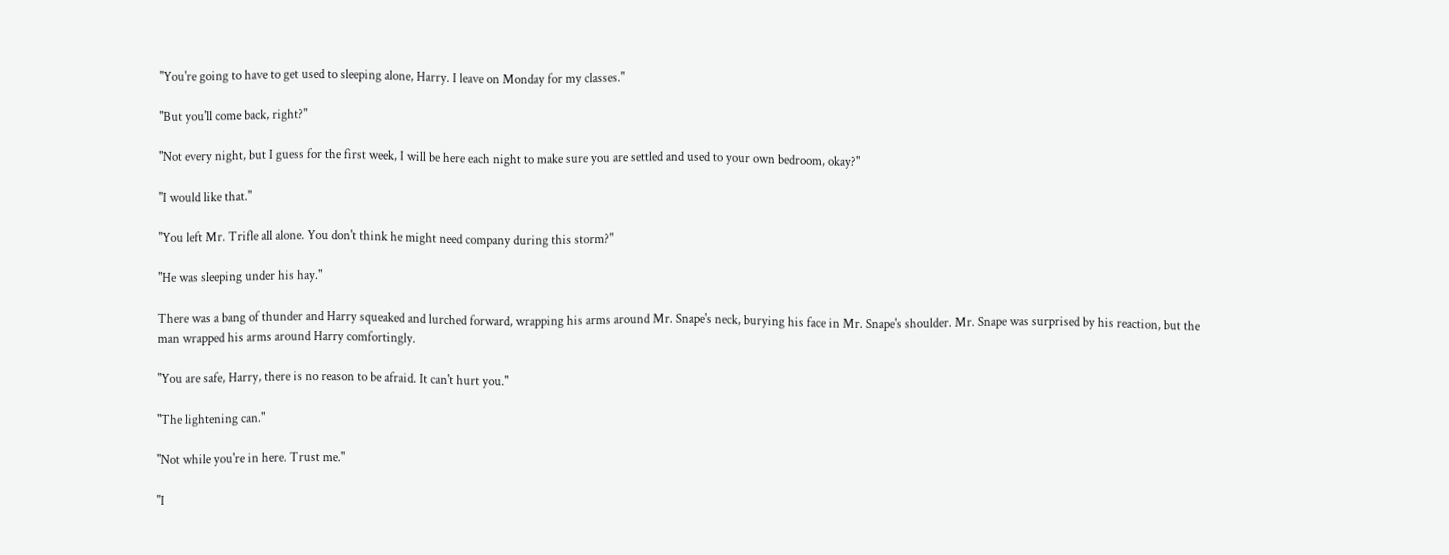"You're going to have to get used to sleeping alone, Harry. I leave on Monday for my classes."

"But you'll come back, right?"

"Not every night, but I guess for the first week, I will be here each night to make sure you are settled and used to your own bedroom, okay?"

"I would like that."

"You left Mr. Trifle all alone. You don't think he might need company during this storm?"

"He was sleeping under his hay."

There was a bang of thunder and Harry squeaked and lurched forward, wrapping his arms around Mr. Snape's neck, burying his face in Mr. Snape's shoulder. Mr. Snape was surprised by his reaction, but the man wrapped his arms around Harry comfortingly.

"You are safe, Harry, there is no reason to be afraid. It can't hurt you."

"The lightening can."

"Not while you're in here. Trust me."

"I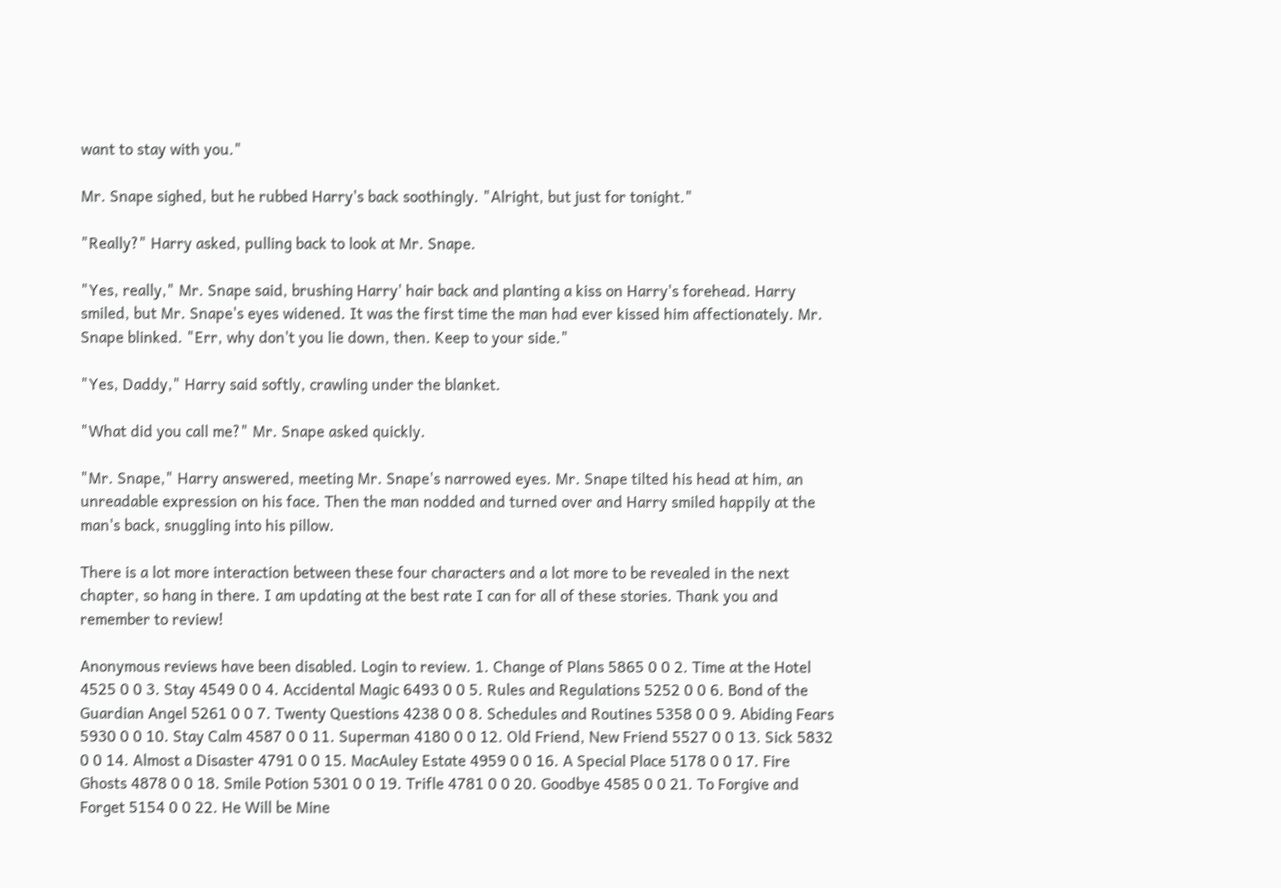want to stay with you."

Mr. Snape sighed, but he rubbed Harry's back soothingly. "Alright, but just for tonight."

"Really?" Harry asked, pulling back to look at Mr. Snape.

"Yes, really," Mr. Snape said, brushing Harry' hair back and planting a kiss on Harry's forehead. Harry smiled, but Mr. Snape's eyes widened. It was the first time the man had ever kissed him affectionately. Mr. Snape blinked. "Err, why don't you lie down, then. Keep to your side."

"Yes, Daddy," Harry said softly, crawling under the blanket.

"What did you call me?" Mr. Snape asked quickly.

"Mr. Snape," Harry answered, meeting Mr. Snape's narrowed eyes. Mr. Snape tilted his head at him, an unreadable expression on his face. Then the man nodded and turned over and Harry smiled happily at the man's back, snuggling into his pillow.

There is a lot more interaction between these four characters and a lot more to be revealed in the next chapter, so hang in there. I am updating at the best rate I can for all of these stories. Thank you and remember to review!

Anonymous reviews have been disabled. Login to review. 1. Change of Plans 5865 0 0 2. Time at the Hotel 4525 0 0 3. Stay 4549 0 0 4. Accidental Magic 6493 0 0 5. Rules and Regulations 5252 0 0 6. Bond of the Guardian Angel 5261 0 0 7. Twenty Questions 4238 0 0 8. Schedules and Routines 5358 0 0 9. Abiding Fears 5930 0 0 10. Stay Calm 4587 0 0 11. Superman 4180 0 0 12. Old Friend, New Friend 5527 0 0 13. Sick 5832 0 0 14. Almost a Disaster 4791 0 0 15. MacAuley Estate 4959 0 0 16. A Special Place 5178 0 0 17. Fire Ghosts 4878 0 0 18. Smile Potion 5301 0 0 19. Trifle 4781 0 0 20. Goodbye 4585 0 0 21. To Forgive and Forget 5154 0 0 22. He Will be Mine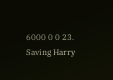6000 0 0 23. Saving Harry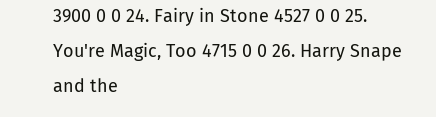3900 0 0 24. Fairy in Stone 4527 0 0 25. You're Magic, Too 4715 0 0 26. Harry Snape and the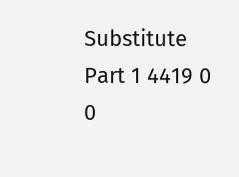Substitute Part 1 4419 0 0